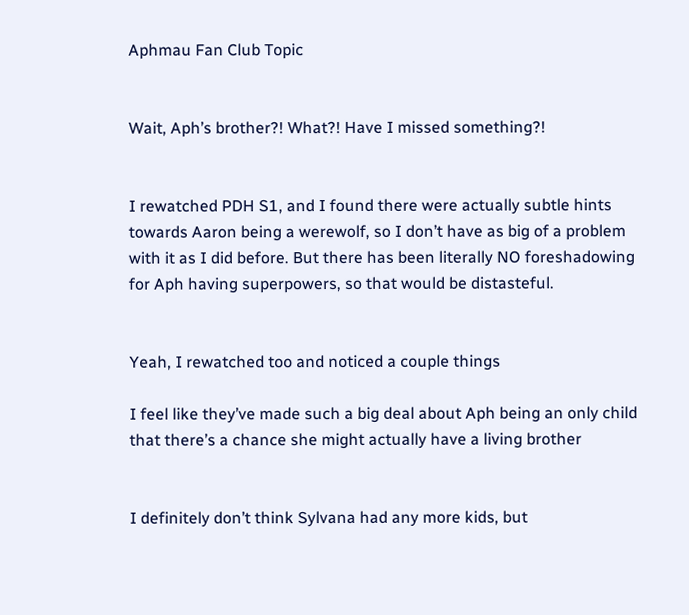Aphmau Fan Club Topic


Wait, Aph’s brother?! What?! Have I missed something?!


I rewatched PDH S1, and I found there were actually subtle hints towards Aaron being a werewolf, so I don’t have as big of a problem with it as I did before. But there has been literally NO foreshadowing for Aph having superpowers, so that would be distasteful.


Yeah, I rewatched too and noticed a couple things

I feel like they’ve made such a big deal about Aph being an only child that there’s a chance she might actually have a living brother


I definitely don’t think Sylvana had any more kids, but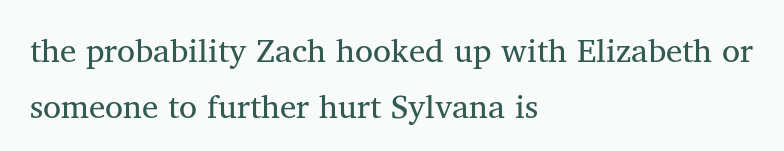the probability Zach hooked up with Elizabeth or someone to further hurt Sylvana is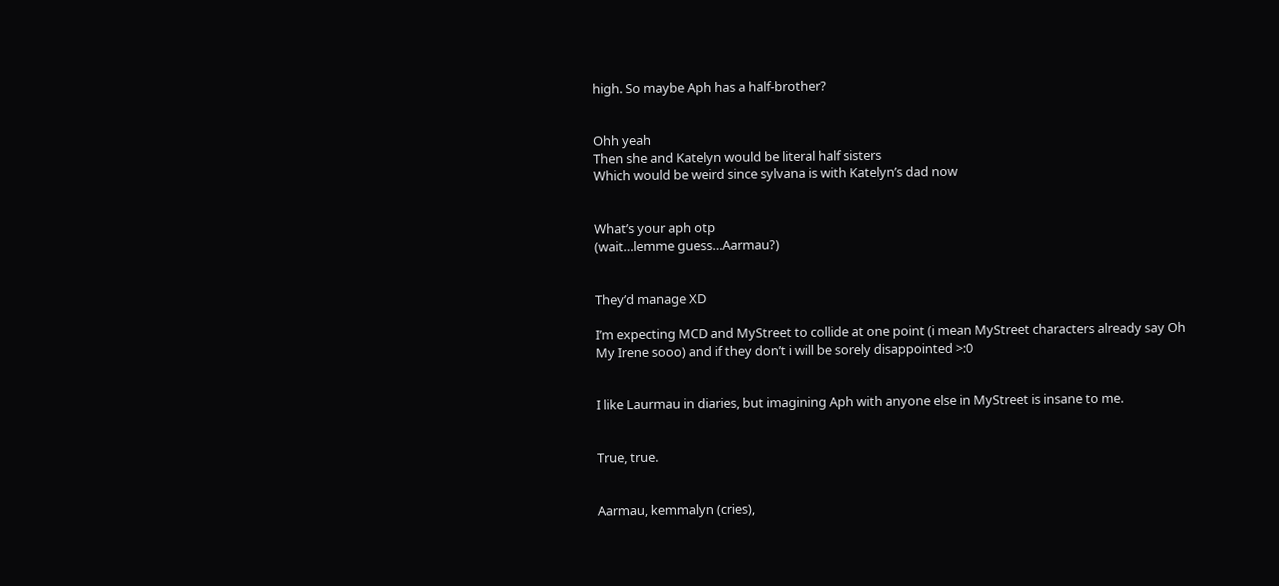high. So maybe Aph has a half-brother?


Ohh yeah
Then she and Katelyn would be literal half sisters
Which would be weird since sylvana is with Katelyn’s dad now


What’s your aph otp
(wait…lemme guess…Aarmau?)


They’d manage XD

I’m expecting MCD and MyStreet to collide at one point (i mean MyStreet characters already say Oh My Irene sooo) and if they don’t i will be sorely disappointed >:0


I like Laurmau in diaries, but imagining Aph with anyone else in MyStreet is insane to me.


True, true.


Aarmau, kemmalyn (cries),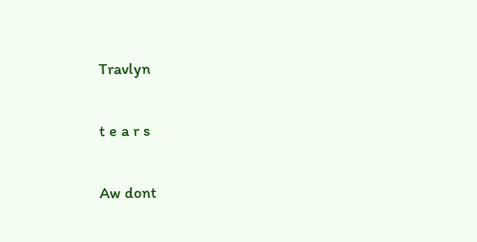Travlyn


t e a r s


Aw dont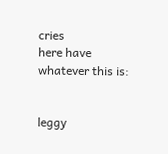cries
here have whatever this is:


leggy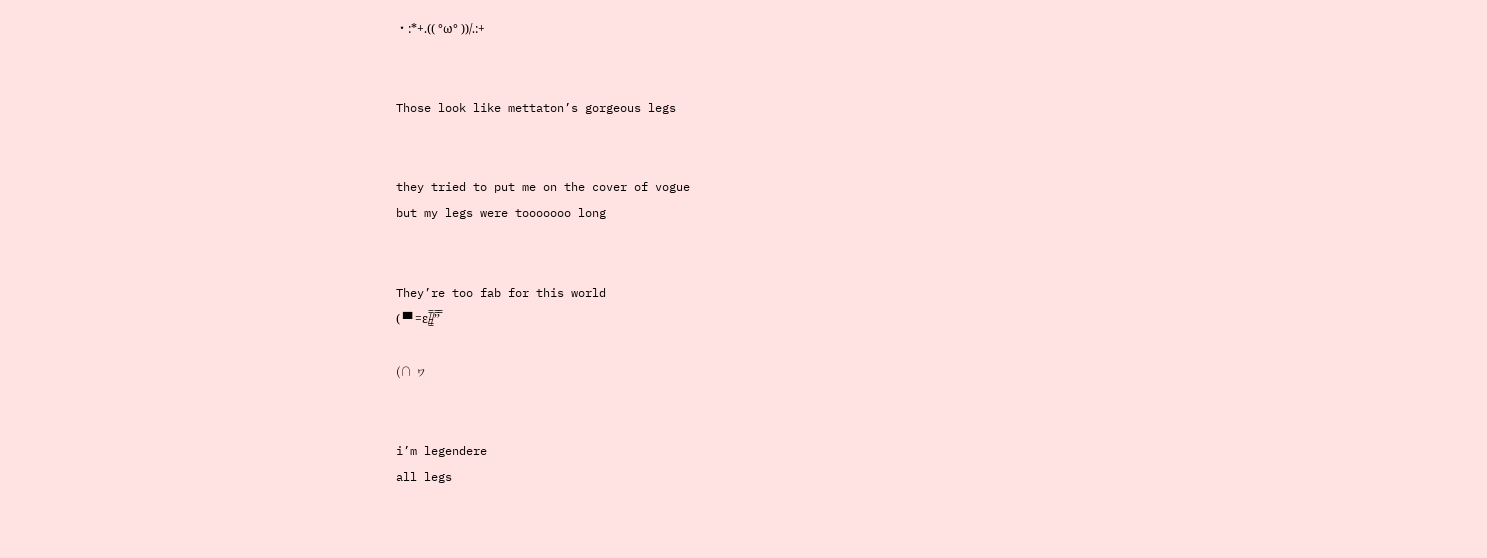・:*+.(( °ω° ))/.:+


Those look like mettaton’s gorgeous legs


they tried to put me on the cover of vogue
but my legs were tooooooo long


They’re too fab for this world
( ▀ =ε/̵͇̿/’̿’̿

(∩ ヮ


i’m legendere
all legs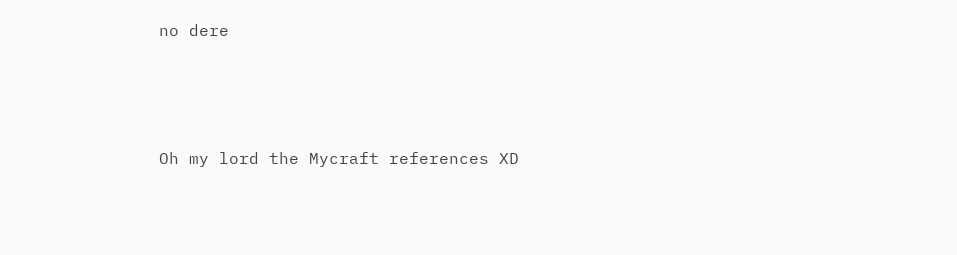no dere




Oh my lord the Mycraft references XD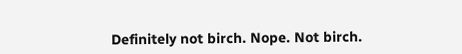Definitely not birch. Nope. Not birch.